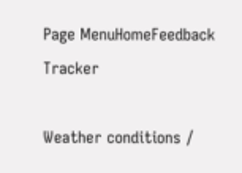Page MenuHomeFeedback Tracker

Weather conditions /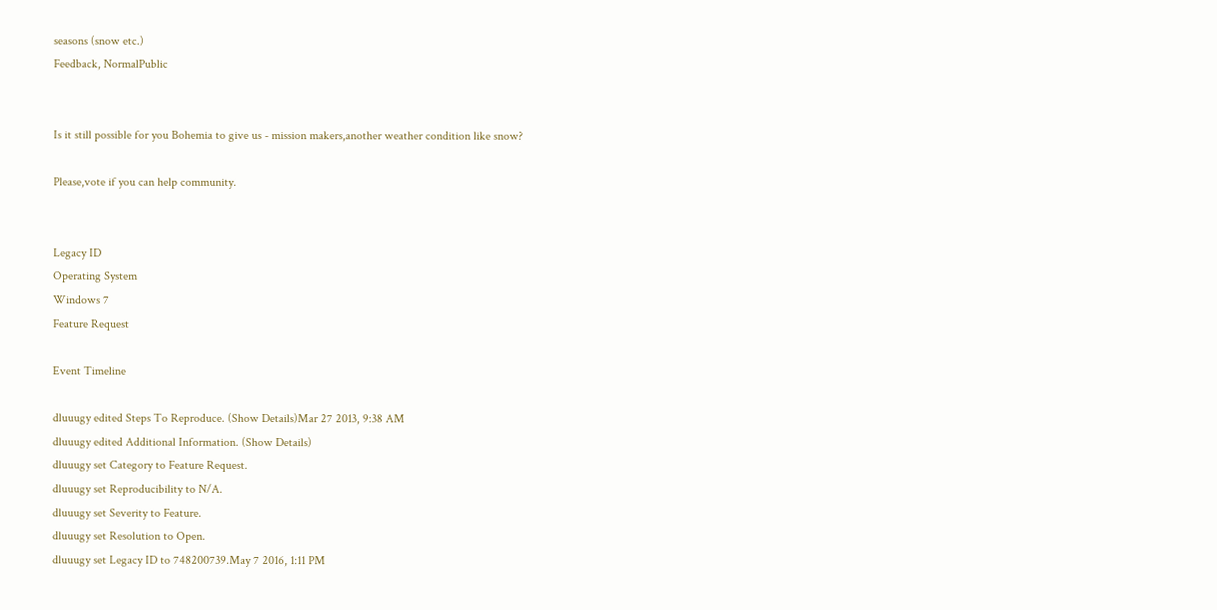seasons (snow etc.)
Feedback, NormalPublic


Is it still possible for you Bohemia to give us - mission makers,another weather condition like snow?

Please,vote if you can help community.


Legacy ID
Operating System
Windows 7
Feature Request

Event Timeline

dluuugy edited Steps To Reproduce. (Show Details)Mar 27 2013, 9:38 AM
dluuugy edited Additional Information. (Show Details)
dluuugy set Category to Feature Request.
dluuugy set Reproducibility to N/A.
dluuugy set Severity to Feature.
dluuugy set Resolution to Open.
dluuugy set Legacy ID to 748200739.May 7 2016, 1:11 PM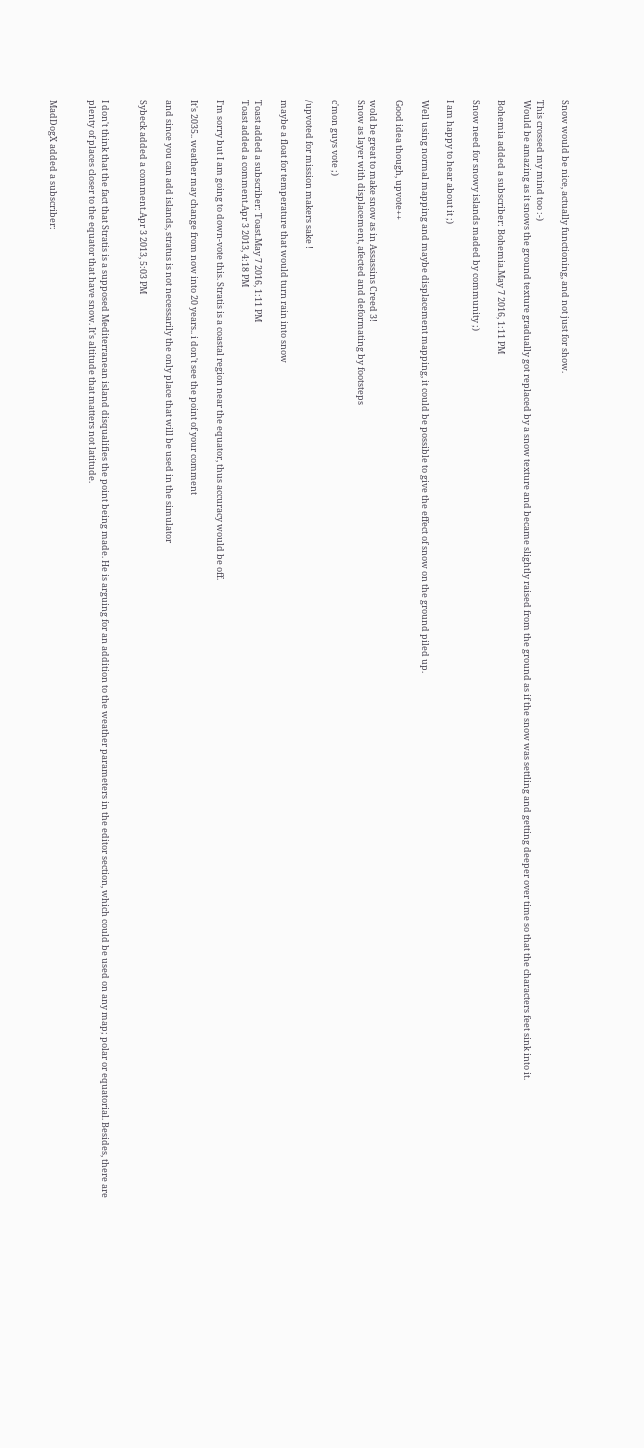Snow would be nice, actually functioning, and not just for show.

This crossed my mind too :-)
Would be amazing as it snows the ground texture gradually got replaced by a snow texture and became slightly raised from the ground as if the snow was settling and getting deeper over time so that the characters feet sink into it.

Bohemia added a subscriber: Bohemia.May 7 2016, 1:11 PM

Snow need for snowy islands maded by community ;)

I am happy to hear about it ;)

Well using normal mapping and maybe displacement mapping, it could be possible to give the effect of snow on the ground piled up.

Good idea though, upvote++

wold be great to make snow as in Assassins Creed 3!
Snow as layer with displacement, afected and deformating by footsteps

c'mon guys vote ;)

/upvoted for mission makers sake !

maybe a float for temperature that would turn rain into snow

Toast added a subscriber: Toast.May 7 2016, 1:11 PM
Toast added a comment.Apr 3 2013, 4:18 PM

I'm sorry but I am going to down-vote this. Stratis is a coastal region near the equator, thus accuracy would be off.

It's 2035.. weather may change from now into 20 years.. i don't see the point of your comment

and since you can add islands, stratus is not necessarily the only place that will be used in the simulator

Sybeck added a comment.Apr 3 2013, 5:03 PM


I don't think that the fact that Stratis is a supposed Mediterranean island disqualifies the point being made. He is arguing for an addition to the weather parameters in the editor section, which could be used on any map; polar or equatorial. Besides, there are plenty of places closer to the equator that have snow. It's altitude that matters not latitude.


MadDogX added a subscriber: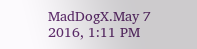MadDogX.May 7 2016, 1:11 PM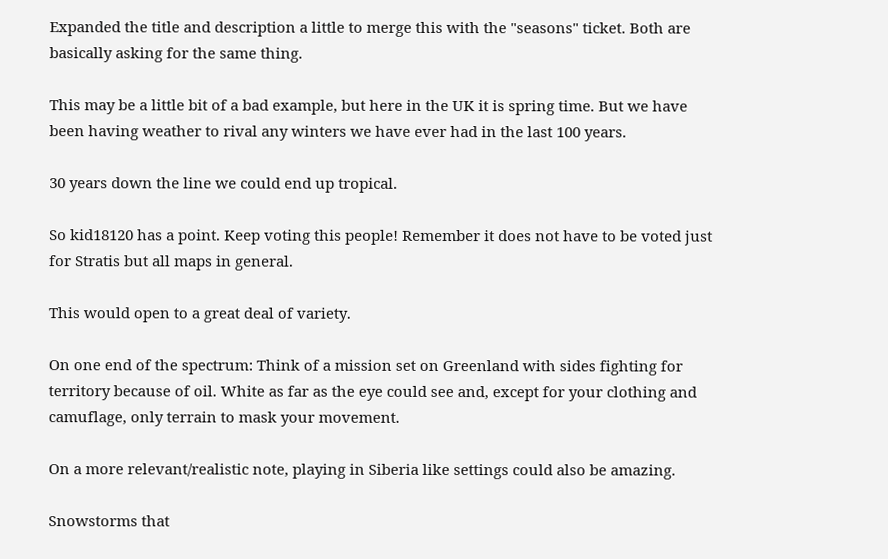Expanded the title and description a little to merge this with the "seasons" ticket. Both are basically asking for the same thing.

This may be a little bit of a bad example, but here in the UK it is spring time. But we have been having weather to rival any winters we have ever had in the last 100 years.

30 years down the line we could end up tropical.

So kid18120 has a point. Keep voting this people! Remember it does not have to be voted just for Stratis but all maps in general.

This would open to a great deal of variety.

On one end of the spectrum: Think of a mission set on Greenland with sides fighting for territory because of oil. White as far as the eye could see and, except for your clothing and camuflage, only terrain to mask your movement.

On a more relevant/realistic note, playing in Siberia like settings could also be amazing.

Snowstorms that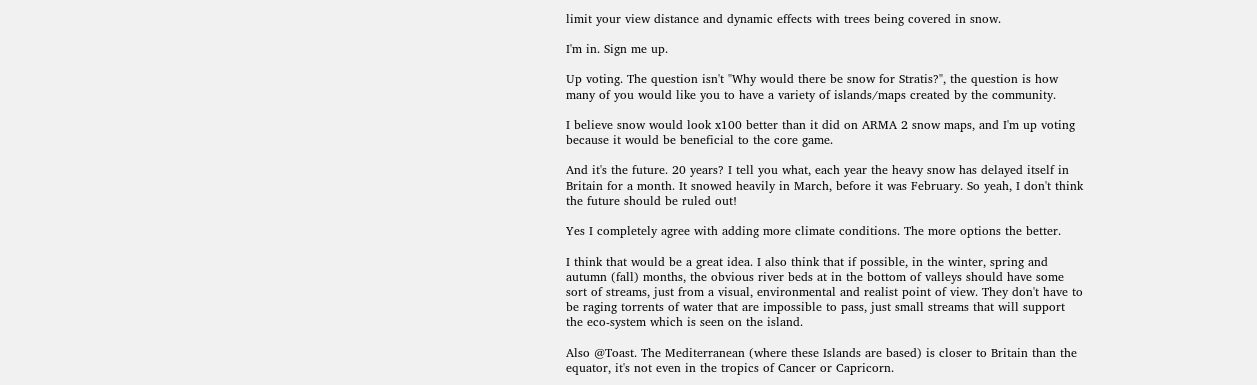limit your view distance and dynamic effects with trees being covered in snow.

I'm in. Sign me up.

Up voting. The question isn't "Why would there be snow for Stratis?", the question is how many of you would like you to have a variety of islands/maps created by the community.

I believe snow would look x100 better than it did on ARMA 2 snow maps, and I'm up voting because it would be beneficial to the core game.

And it's the future. 20 years? I tell you what, each year the heavy snow has delayed itself in Britain for a month. It snowed heavily in March, before it was February. So yeah, I don't think the future should be ruled out!

Yes I completely agree with adding more climate conditions. The more options the better.

I think that would be a great idea. I also think that if possible, in the winter, spring and autumn (fall) months, the obvious river beds at in the bottom of valleys should have some sort of streams, just from a visual, environmental and realist point of view. They don't have to be raging torrents of water that are impossible to pass, just small streams that will support the eco-system which is seen on the island.

Also @Toast. The Mediterranean (where these Islands are based) is closer to Britain than the equator, it's not even in the tropics of Cancer or Capricorn.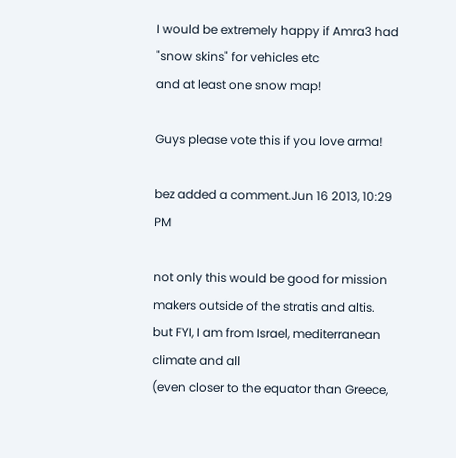I would be extremely happy if Amra3 had "snow skins" for vehicles etc
and at least one snow map!

Guys please vote this if you love arma!

bez added a comment.Jun 16 2013, 10:29 PM

not only this would be good for mission makers outside of the stratis and altis.
but FYI, I am from Israel, mediterranean climate and all
(even closer to the equator than Greece,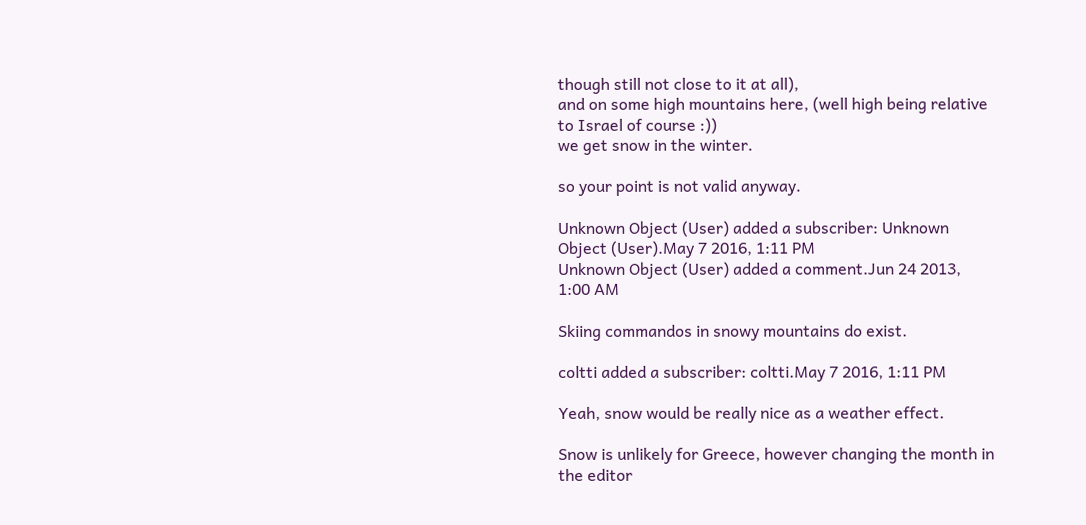though still not close to it at all),
and on some high mountains here, (well high being relative to Israel of course :))
we get snow in the winter.

so your point is not valid anyway.

Unknown Object (User) added a subscriber: Unknown Object (User).May 7 2016, 1:11 PM
Unknown Object (User) added a comment.Jun 24 2013, 1:00 AM

Skiing commandos in snowy mountains do exist.

coltti added a subscriber: coltti.May 7 2016, 1:11 PM

Yeah, snow would be really nice as a weather effect.

Snow is unlikely for Greece, however changing the month in the editor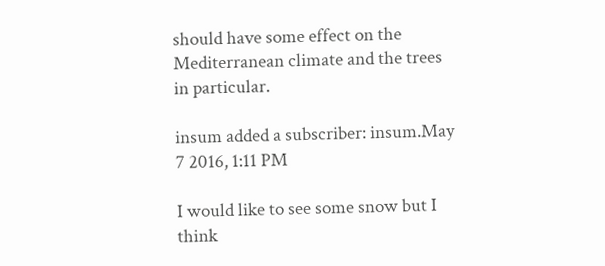should have some effect on the Mediterranean climate and the trees in particular.

insum added a subscriber: insum.May 7 2016, 1:11 PM

I would like to see some snow but I think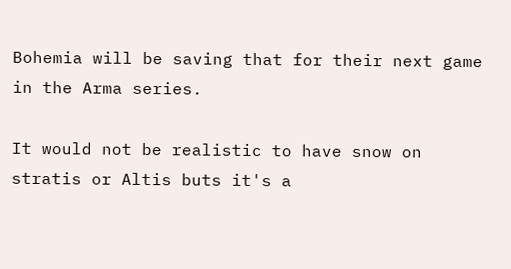Bohemia will be saving that for their next game in the Arma series.

It would not be realistic to have snow on stratis or Altis buts it's a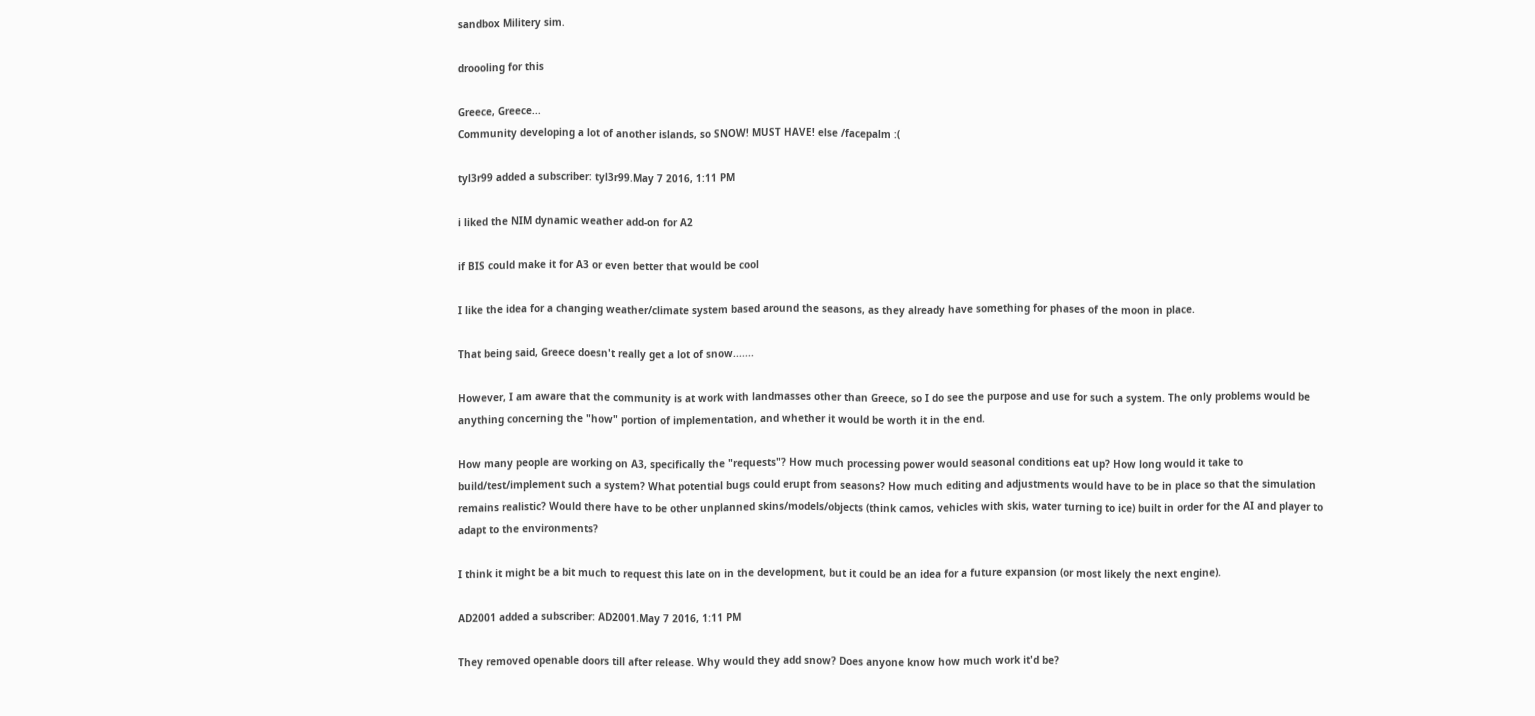sandbox Militery sim.

droooling for this

Greece, Greece...
Community developing a lot of another islands, so SNOW! MUST HAVE! else /facepalm :(

tyl3r99 added a subscriber: tyl3r99.May 7 2016, 1:11 PM

i liked the NIM dynamic weather add-on for A2

if BIS could make it for A3 or even better that would be cool

I like the idea for a changing weather/climate system based around the seasons, as they already have something for phases of the moon in place.

That being said, Greece doesn't really get a lot of snow.......

However, I am aware that the community is at work with landmasses other than Greece, so I do see the purpose and use for such a system. The only problems would be anything concerning the "how" portion of implementation, and whether it would be worth it in the end.

How many people are working on A3, specifically the "requests"? How much processing power would seasonal conditions eat up? How long would it take to build/test/implement such a system? What potential bugs could erupt from seasons? How much editing and adjustments would have to be in place so that the simulation remains realistic? Would there have to be other unplanned skins/models/objects (think camos, vehicles with skis, water turning to ice) built in order for the AI and player to adapt to the environments?

I think it might be a bit much to request this late on in the development, but it could be an idea for a future expansion (or most likely the next engine).

AD2001 added a subscriber: AD2001.May 7 2016, 1:11 PM

They removed openable doors till after release. Why would they add snow? Does anyone know how much work it'd be?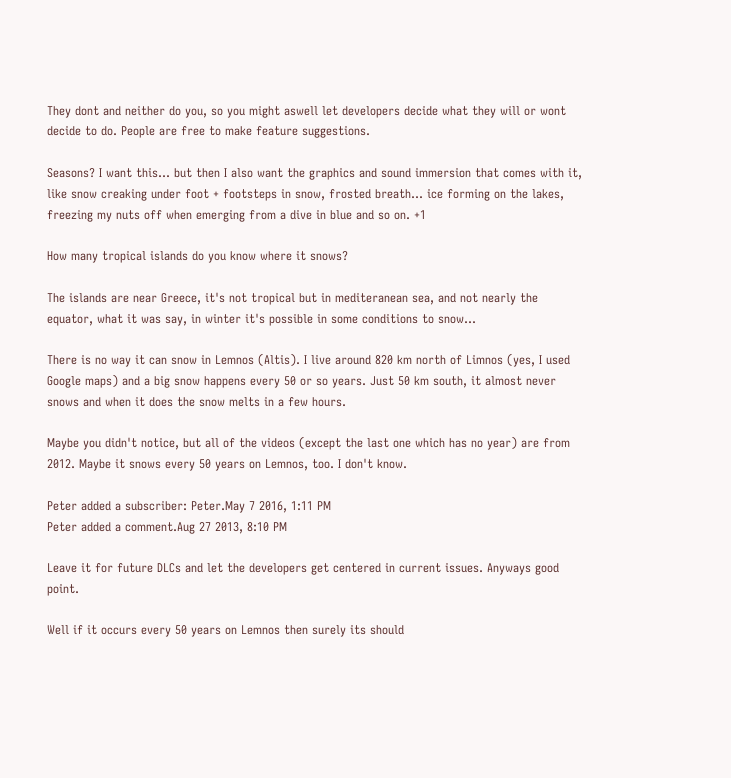They dont and neither do you, so you might aswell let developers decide what they will or wont decide to do. People are free to make feature suggestions.

Seasons? I want this... but then I also want the graphics and sound immersion that comes with it, like snow creaking under foot + footsteps in snow, frosted breath... ice forming on the lakes, freezing my nuts off when emerging from a dive in blue and so on. +1

How many tropical islands do you know where it snows?

The islands are near Greece, it's not tropical but in mediteranean sea, and not nearly the equator, what it was say, in winter it's possible in some conditions to snow...

There is no way it can snow in Lemnos (Altis). I live around 820 km north of Limnos (yes, I used Google maps) and a big snow happens every 50 or so years. Just 50 km south, it almost never snows and when it does the snow melts in a few hours.

Maybe you didn't notice, but all of the videos (except the last one which has no year) are from 2012. Maybe it snows every 50 years on Lemnos, too. I don't know.

Peter added a subscriber: Peter.May 7 2016, 1:11 PM
Peter added a comment.Aug 27 2013, 8:10 PM

Leave it for future DLCs and let the developers get centered in current issues. Anyways good point.

Well if it occurs every 50 years on Lemnos then surely its should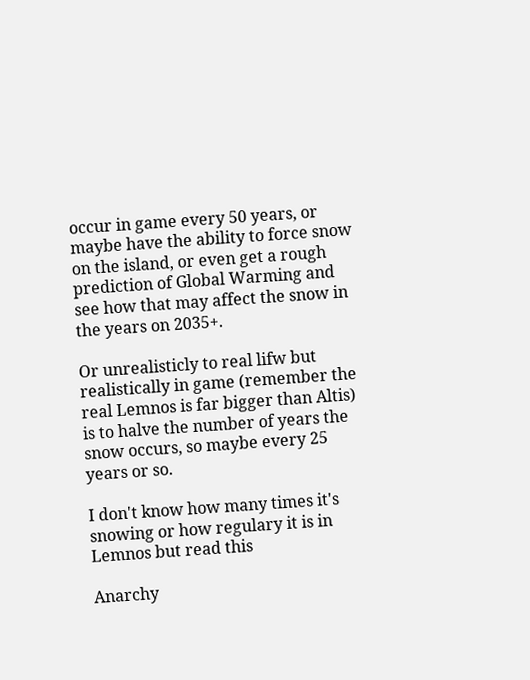occur in game every 50 years, or maybe have the ability to force snow on the island, or even get a rough prediction of Global Warming and see how that may affect the snow in the years on 2035+.

Or unrealisticly to real lifw but realistically in game (remember the real Lemnos is far bigger than Altis) is to halve the number of years the snow occurs, so maybe every 25 years or so.

I don't know how many times it's snowing or how regulary it is in Lemnos but read this

Anarchy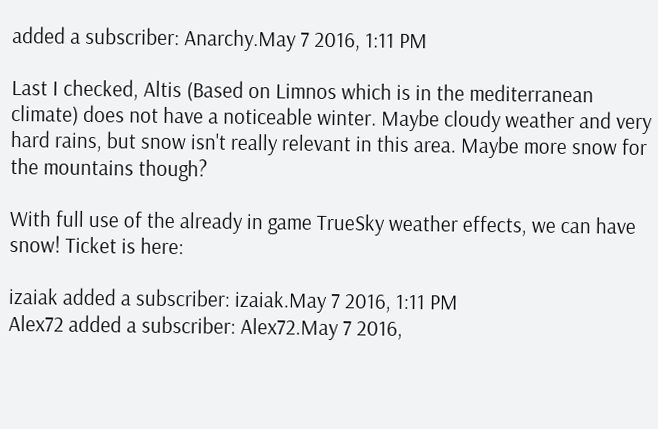added a subscriber: Anarchy.May 7 2016, 1:11 PM

Last I checked, Altis (Based on Limnos which is in the mediterranean climate) does not have a noticeable winter. Maybe cloudy weather and very hard rains, but snow isn't really relevant in this area. Maybe more snow for the mountains though?

With full use of the already in game TrueSky weather effects, we can have snow! Ticket is here:

izaiak added a subscriber: izaiak.May 7 2016, 1:11 PM
Alex72 added a subscriber: Alex72.May 7 2016,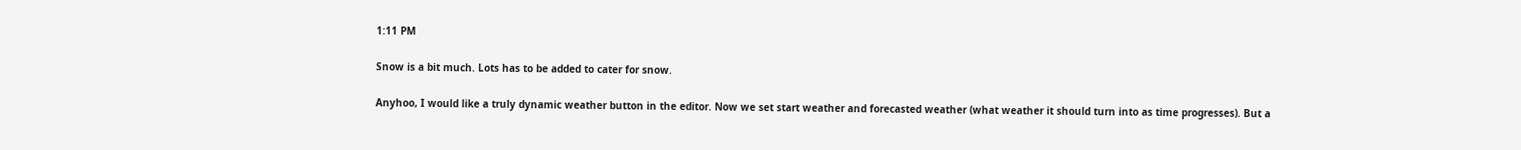1:11 PM

Snow is a bit much. Lots has to be added to cater for snow.

Anyhoo, I would like a truly dynamic weather button in the editor. Now we set start weather and forecasted weather (what weather it should turn into as time progresses). But a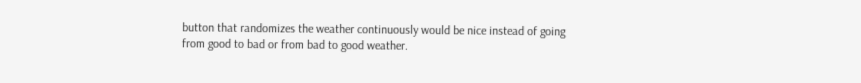button that randomizes the weather continuously would be nice instead of going from good to bad or from bad to good weather.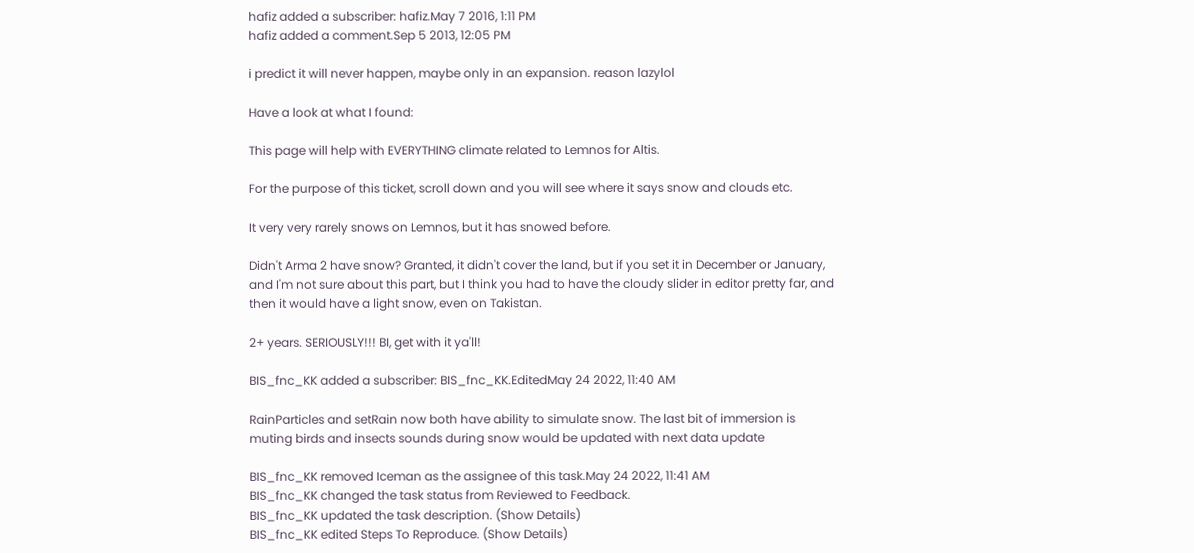hafiz added a subscriber: hafiz.May 7 2016, 1:11 PM
hafiz added a comment.Sep 5 2013, 12:05 PM

i predict it will never happen, maybe only in an expansion. reason lazylol

Have a look at what I found:

This page will help with EVERYTHING climate related to Lemnos for Altis.

For the purpose of this ticket, scroll down and you will see where it says snow and clouds etc.

It very very rarely snows on Lemnos, but it has snowed before.

Didn't Arma 2 have snow? Granted, it didn't cover the land, but if you set it in December or January, and I'm not sure about this part, but I think you had to have the cloudy slider in editor pretty far, and then it would have a light snow, even on Takistan.

2+ years. SERIOUSLY!!! BI, get with it ya'll!

BIS_fnc_KK added a subscriber: BIS_fnc_KK.EditedMay 24 2022, 11:40 AM

RainParticles and setRain now both have ability to simulate snow. The last bit of immersion is muting birds and insects sounds during snow would be updated with next data update

BIS_fnc_KK removed Iceman as the assignee of this task.May 24 2022, 11:41 AM
BIS_fnc_KK changed the task status from Reviewed to Feedback.
BIS_fnc_KK updated the task description. (Show Details)
BIS_fnc_KK edited Steps To Reproduce. (Show Details)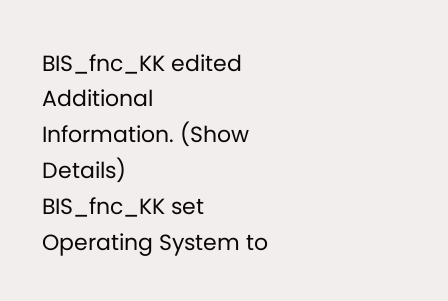BIS_fnc_KK edited Additional Information. (Show Details)
BIS_fnc_KK set Operating System to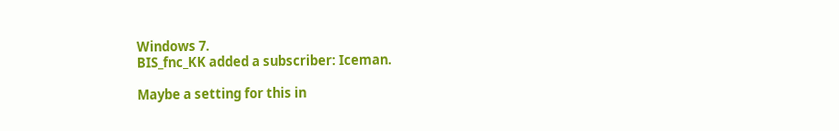Windows 7.
BIS_fnc_KK added a subscriber: Iceman.

Maybe a setting for this in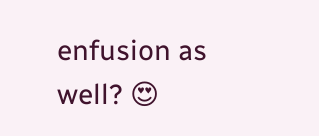enfusion as well? 😍